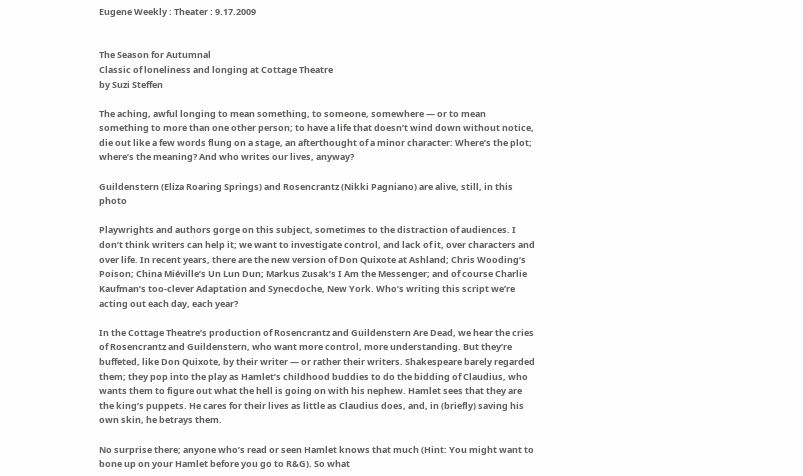Eugene Weekly : Theater : 9.17.2009


The Season for Autumnal
Classic of loneliness and longing at Cottage Theatre
by Suzi Steffen

The aching, awful longing to mean something, to someone, somewhere — or to mean something to more than one other person; to have a life that doesn’t wind down without notice, die out like a few words flung on a stage, an afterthought of a minor character: Where’s the plot; where’s the meaning? And who writes our lives, anyway?

Guildenstern (Eliza Roaring Springs) and Rosencrantz (Nikki Pagniano) are alive, still, in this photo

Playwrights and authors gorge on this subject, sometimes to the distraction of audiences. I don’t think writers can help it; we want to investigate control, and lack of it, over characters and over life. In recent years, there are the new version of Don Quixote at Ashland; Chris Wooding’s Poison; China Miéville’s Un Lun Dun; Markus Zusak’s I Am the Messenger; and of course Charlie Kaufman’s too-clever Adaptation and Synecdoche, New York. Who’s writing this script we’re acting out each day, each year?

In the Cottage Theatre’s production of Rosencrantz and Guildenstern Are Dead, we hear the cries of Rosencrantz and Guildenstern, who want more control, more understanding. But they’re buffeted, like Don Quixote, by their writer — or rather their writers. Shakespeare barely regarded them; they pop into the play as Hamlet’s childhood buddies to do the bidding of Claudius, who wants them to figure out what the hell is going on with his nephew. Hamlet sees that they are the king’s puppets. He cares for their lives as little as Claudius does, and, in (briefly) saving his own skin, he betrays them.

No surprise there; anyone who’s read or seen Hamlet knows that much (Hint: You might want to bone up on your Hamlet before you go to R&G). So what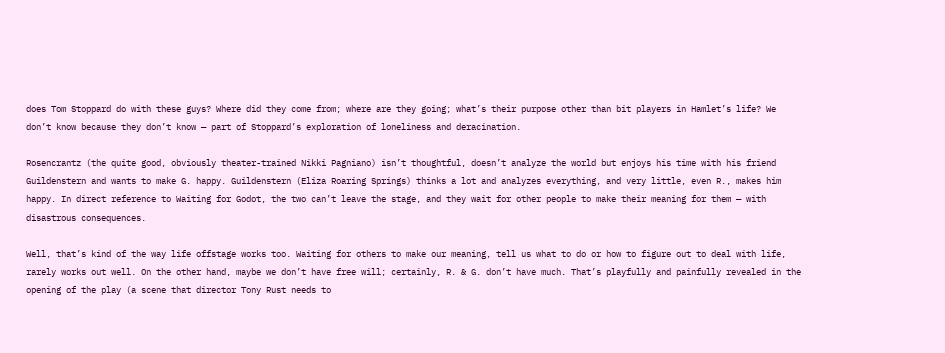does Tom Stoppard do with these guys? Where did they come from; where are they going; what’s their purpose other than bit players in Hamlet’s life? We don’t know because they don’t know — part of Stoppard’s exploration of loneliness and deracination.

Rosencrantz (the quite good, obviously theater-trained Nikki Pagniano) isn’t thoughtful, doesn’t analyze the world but enjoys his time with his friend Guildenstern and wants to make G. happy. Guildenstern (Eliza Roaring Springs) thinks a lot and analyzes everything, and very little, even R., makes him happy. In direct reference to Waiting for Godot, the two can’t leave the stage, and they wait for other people to make their meaning for them — with disastrous consequences.

Well, that’s kind of the way life offstage works too. Waiting for others to make our meaning, tell us what to do or how to figure out to deal with life, rarely works out well. On the other hand, maybe we don’t have free will; certainly, R. & G. don’t have much. That’s playfully and painfully revealed in the opening of the play (a scene that director Tony Rust needs to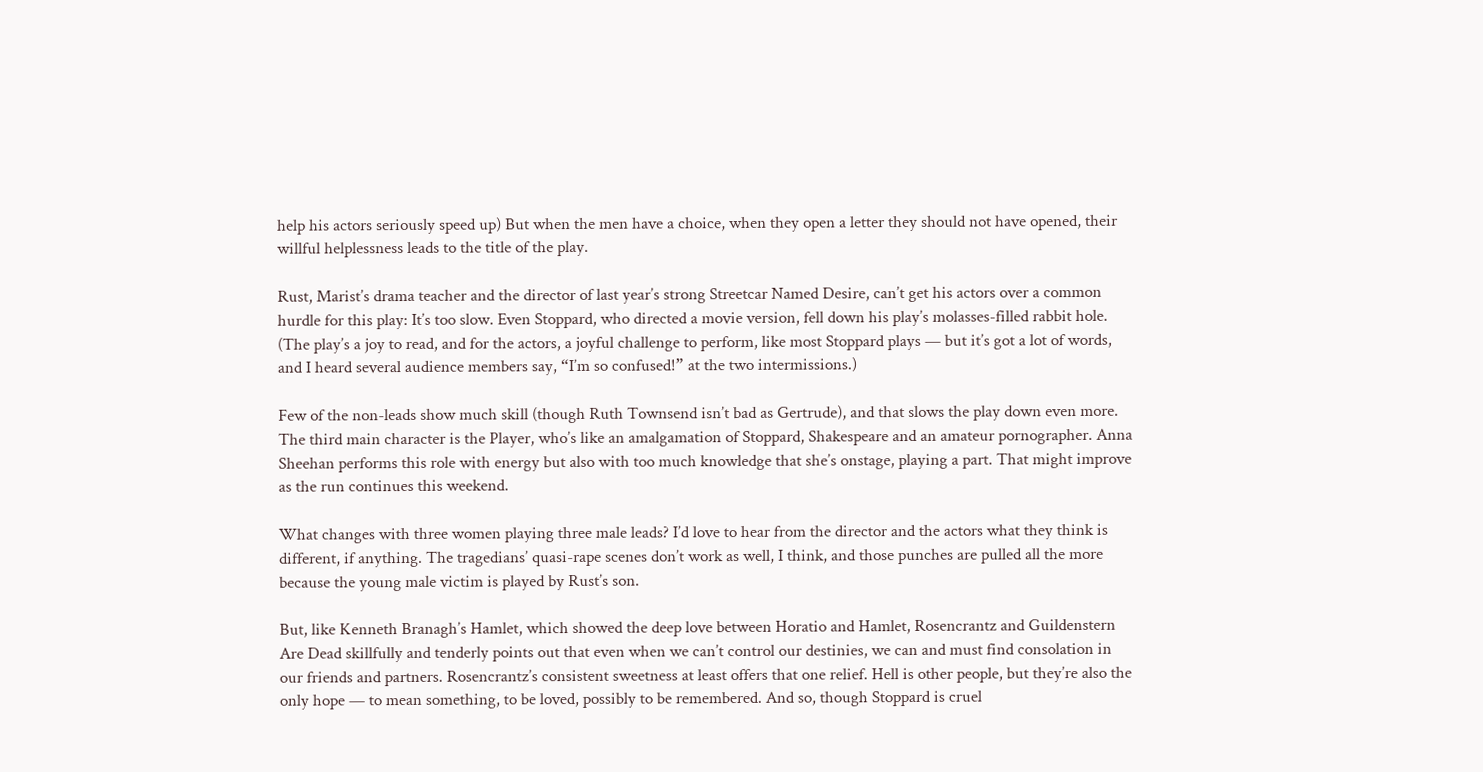help his actors seriously speed up) But when the men have a choice, when they open a letter they should not have opened, their willful helplessness leads to the title of the play.

Rust, Marist’s drama teacher and the director of last year’s strong Streetcar Named Desire, can’t get his actors over a common hurdle for this play: It’s too slow. Even Stoppard, who directed a movie version, fell down his play’s molasses-filled rabbit hole. (The play’s a joy to read, and for the actors, a joyful challenge to perform, like most Stoppard plays — but it’s got a lot of words, and I heard several audience members say, “I’m so confused!” at the two intermissions.)

Few of the non-leads show much skill (though Ruth Townsend isn’t bad as Gertrude), and that slows the play down even more. The third main character is the Player, who’s like an amalgamation of Stoppard, Shakespeare and an amateur pornographer. Anna Sheehan performs this role with energy but also with too much knowledge that she’s onstage, playing a part. That might improve as the run continues this weekend.

What changes with three women playing three male leads? I’d love to hear from the director and the actors what they think is different, if anything. The tragedians’ quasi-rape scenes don’t work as well, I think, and those punches are pulled all the more because the young male victim is played by Rust’s son.

But, like Kenneth Branagh’s Hamlet, which showed the deep love between Horatio and Hamlet, Rosencrantz and Guildenstern Are Dead skillfully and tenderly points out that even when we can’t control our destinies, we can and must find consolation in our friends and partners. Rosencrantz’s consistent sweetness at least offers that one relief. Hell is other people, but they’re also the only hope — to mean something, to be loved, possibly to be remembered. And so, though Stoppard is cruel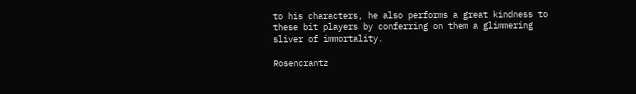to his characters, he also performs a great kindness to these bit players by conferring on them a glimmering sliver of immortality.

Rosencrantz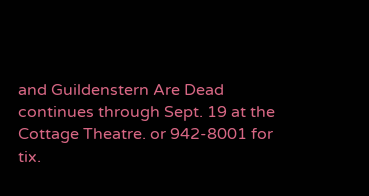and Guildenstern Are Dead continues through Sept. 19 at the Cottage Theatre. or 942-8001 for tix.